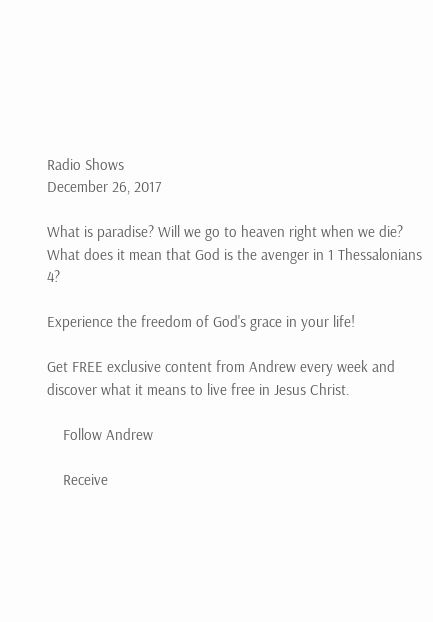Radio Shows
December 26, 2017

What is paradise? Will we go to heaven right when we die? What does it mean that God is the avenger in 1 Thessalonians 4?

Experience the freedom of God's grace in your life!

Get FREE exclusive content from Andrew every week and discover what it means to live free in Jesus Christ.

    Follow Andrew

    Receive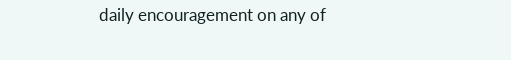daily encouragement on any of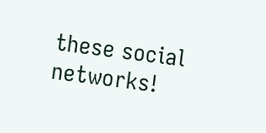these social networks!